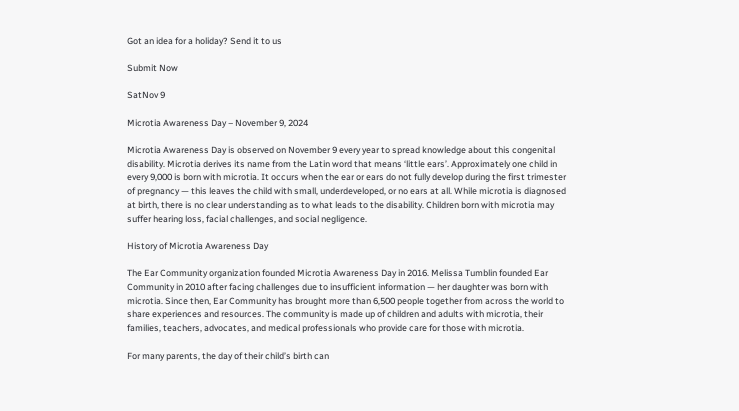Got an idea for a holiday? Send it to us

Submit Now

SatNov 9

Microtia Awareness Day – November 9, 2024

Microtia Awareness Day is observed on November 9 every year to spread knowledge about this congenital disability. Microtia derives its name from the Latin word that means ‘little ears’. Approximately one child in every 9,000 is born with microtia. It occurs when the ear or ears do not fully develop during the first trimester of pregnancy — this leaves the child with small, underdeveloped, or no ears at all. While microtia is diagnosed at birth, there is no clear understanding as to what leads to the disability. Children born with microtia may suffer hearing loss, facial challenges, and social negligence.

History of Microtia Awareness Day

The Ear Community organization founded Microtia Awareness Day in 2016. Melissa Tumblin founded Ear Community in 2010 after facing challenges due to insufficient information — her daughter was born with microtia. Since then, Ear Community has brought more than 6,500 people together from across the world to share experiences and resources. The community is made up of children and adults with microtia, their families, teachers, advocates, and medical professionals who provide care for those with microtia.

For many parents, the day of their child’s birth can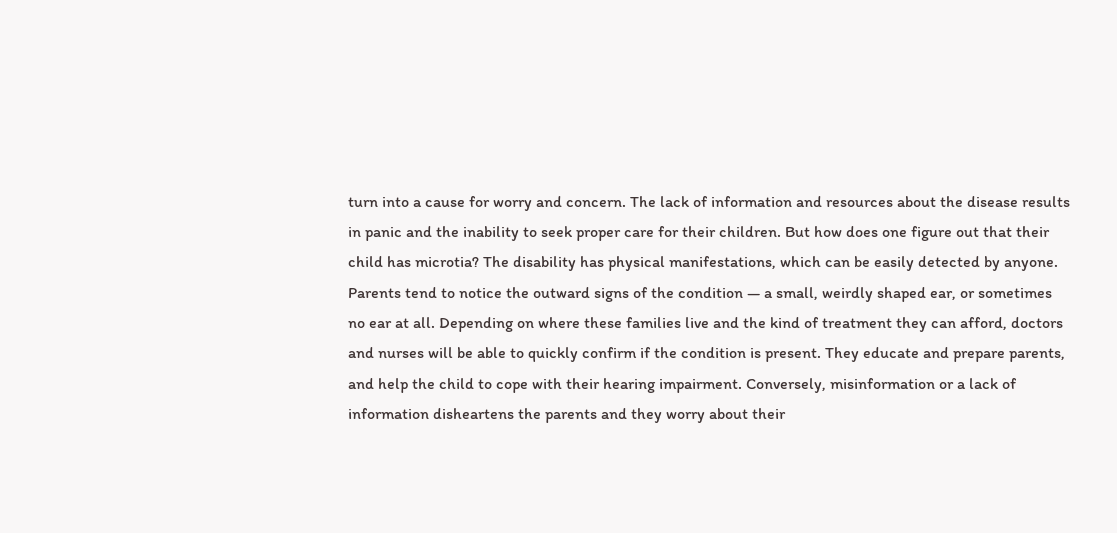turn into a cause for worry and concern. The lack of information and resources about the disease results in panic and the inability to seek proper care for their children. But how does one figure out that their child has microtia? The disability has physical manifestations, which can be easily detected by anyone. Parents tend to notice the outward signs of the condition — a small, weirdly shaped ear, or sometimes no ear at all. Depending on where these families live and the kind of treatment they can afford, doctors and nurses will be able to quickly confirm if the condition is present. They educate and prepare parents, and help the child to cope with their hearing impairment. Conversely, misinformation or a lack of information disheartens the parents and they worry about their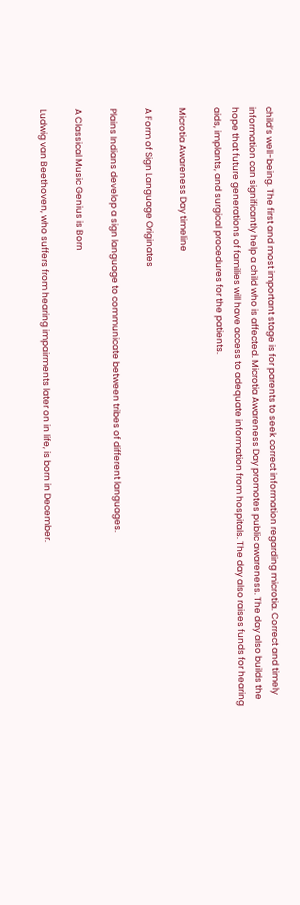child’s well-being. The first and most important stage is for parents to seek correct information regarding microtia. Correct and timely information can significantly help a child who is affected. Microtia Awareness Day promotes public awareness. The day also builds the hope that future generations of families will have access to adequate information from hospitals. The day also raises funds for hearing aids, implants, and surgical procedures for the patients.

Microtia Awareness Day timeline

A Form of Sign Language Originates

Plains Indians develop a sign language to communicate between tribes of different languages.

A Classical Music Genius is Born

Ludwig van Beethoven, who suffers from hearing impairments later on in life, is born in December.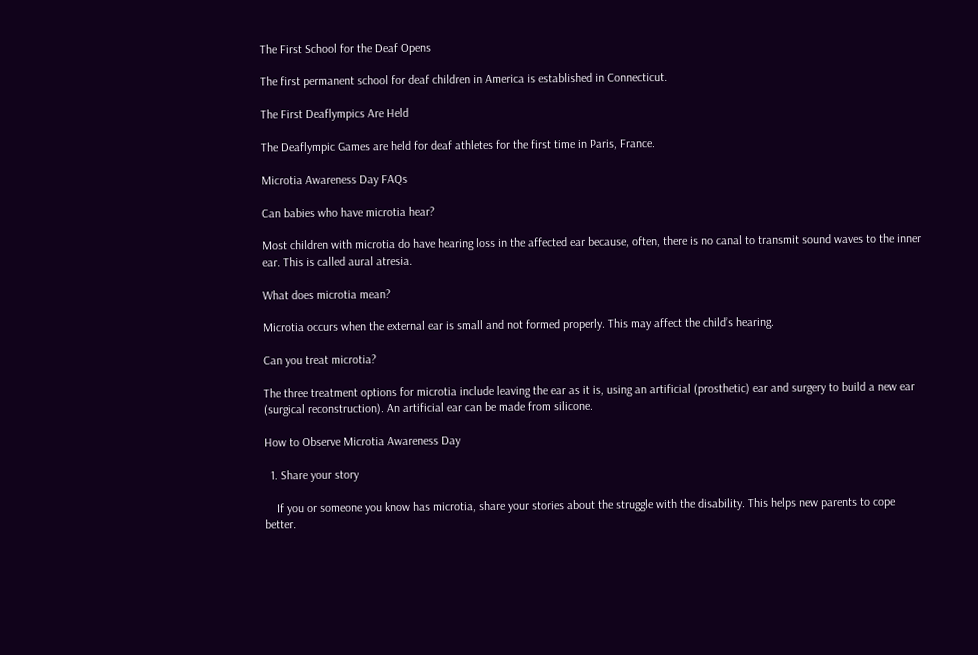The First School for the Deaf Opens

The first permanent school for deaf children in America is established in Connecticut.

The First Deaflympics Are Held

The Deaflympic Games are held for deaf athletes for the first time in Paris, France.

Microtia Awareness Day FAQs

Can babies who have microtia hear?

Most children with microtia do have hearing loss in the affected ear because, often, there is no canal to transmit sound waves to the inner ear. This is called aural atresia.

What does microtia mean?

Microtia occurs when the external ear is small and not formed properly. This may affect the child’s hearing.

Can you treat microtia?

The three treatment options for microtia include leaving the ear as it is, using an artificial (prosthetic) ear and surgery to build a new ear (surgical reconstruction). An artificial ear can be made from silicone.

How to Observe Microtia Awareness Day

  1. Share your story

    If you or someone you know has microtia, share your stories about the struggle with the disability. This helps new parents to cope better.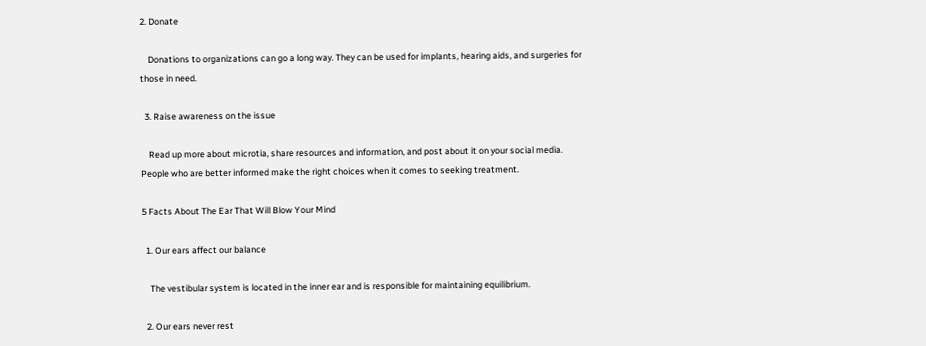2. Donate

    Donations to organizations can go a long way. They can be used for implants, hearing aids, and surgeries for those in need.

  3. Raise awareness on the issue

    Read up more about microtia, share resources and information, and post about it on your social media. People who are better informed make the right choices when it comes to seeking treatment.

5 Facts About The Ear That Will Blow Your Mind

  1. Our ears affect our balance

    The vestibular system is located in the inner ear and is responsible for maintaining equilibrium.

  2. Our ears never rest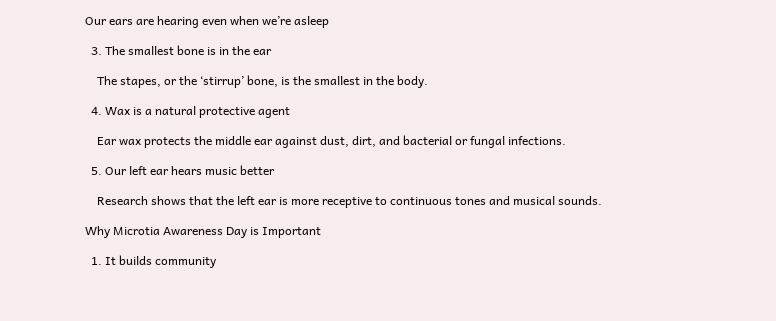Our ears are hearing even when we’re asleep

  3. The smallest bone is in the ear

    The stapes, or the ‘stirrup’ bone, is the smallest in the body.

  4. Wax is a natural protective agent

    Ear wax protects the middle ear against dust, dirt, and bacterial or fungal infections.

  5. Our left ear hears music better

    Research shows that the left ear is more receptive to continuous tones and musical sounds.

Why Microtia Awareness Day is Important

  1. It builds community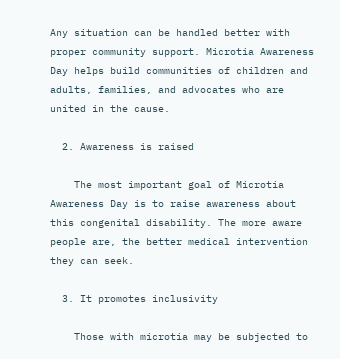Any situation can be handled better with proper community support. Microtia Awareness Day helps build communities of children and adults, families, and advocates who are united in the cause.

  2. Awareness is raised

    The most important goal of Microtia Awareness Day is to raise awareness about this congenital disability. The more aware people are, the better medical intervention they can seek.

  3. It promotes inclusivity

    Those with microtia may be subjected to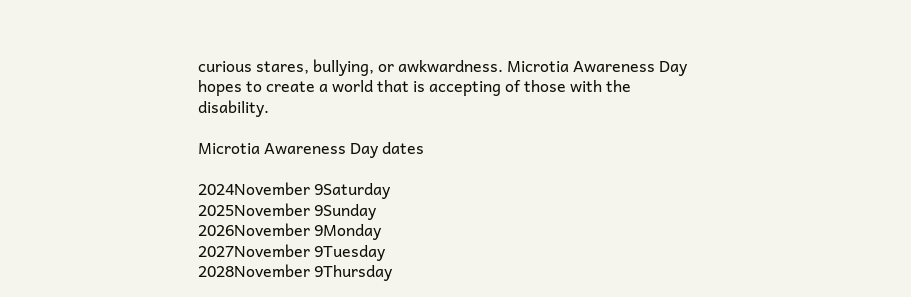curious stares, bullying, or awkwardness. Microtia Awareness Day hopes to create a world that is accepting of those with the disability.

Microtia Awareness Day dates

2024November 9Saturday
2025November 9Sunday
2026November 9Monday
2027November 9Tuesday
2028November 9Thursday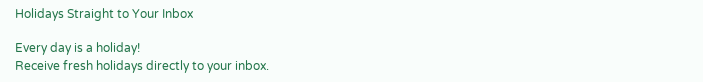Holidays Straight to Your Inbox

Every day is a holiday!
Receive fresh holidays directly to your inbox.